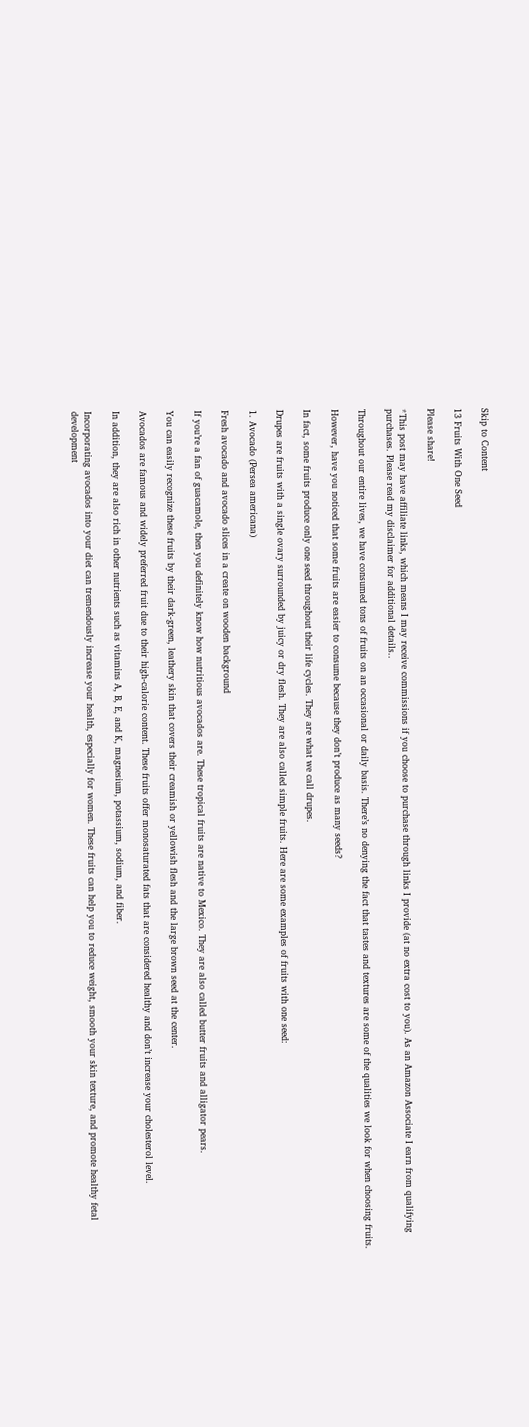Skip to Content

13 Fruits With One Seed

Please share!

*This post may have affiliate links, which means I may receive commissions if you choose to purchase through links I provide (at no extra cost to you). As an Amazon Associate I earn from qualifying purchases. Please read my disclaimer for additional details..

Throughout our entire lives, we have consumed tons of fruits on an occasional or daily basis. There’s no denying the fact that tastes and textures are some of the qualities we look for when choosing fruits.

However, have you noticed that some fruits are easier to consume because they don’t produce as many seeds?

In fact, some fruits produce only one seed throughout their life cycles. They are what we call drupes.

Drupes are fruits with a single ovary surrounded by juicy or dry flesh. They are also called simple fruits. Here are some examples of fruits with one seed:

1. Avocado (Persea americana)

Fresh avocado and avocado slices in a create on wooden background

If you’re a fan of guacamole, then you definitely know how nutritious avocados are. These tropical fruits are native to Mexico. They are also called butter fruits and alligator pears.

You can easily recognize these fruits by their dark-green, leathery skin that covers their creamish or yellowish flesh and the large brown seed at the center.

Avocados are famous and widely preferred fruit due to their high-calorie content. These fruits offer monosaturated fats that are considered healthy and don’t increase your cholesterol level.

In addition, they are also rich in other nutrients such as vitamins A, B, E, and K, magnesium, potassium, sodium, and fiber.

Incorporating avocados into your diet can tremendously increase your health, especially for women. These fruits can help you to reduce weight, smooth your skin texture, and promote healthy fetal development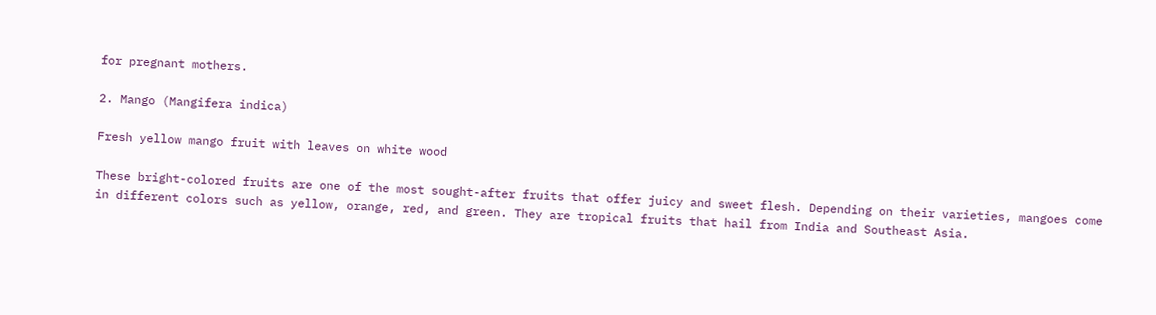for pregnant mothers.

2. Mango (Mangifera indica)

Fresh yellow mango fruit with leaves on white wood

These bright-colored fruits are one of the most sought-after fruits that offer juicy and sweet flesh. Depending on their varieties, mangoes come in different colors such as yellow, orange, red, and green. They are tropical fruits that hail from India and Southeast Asia.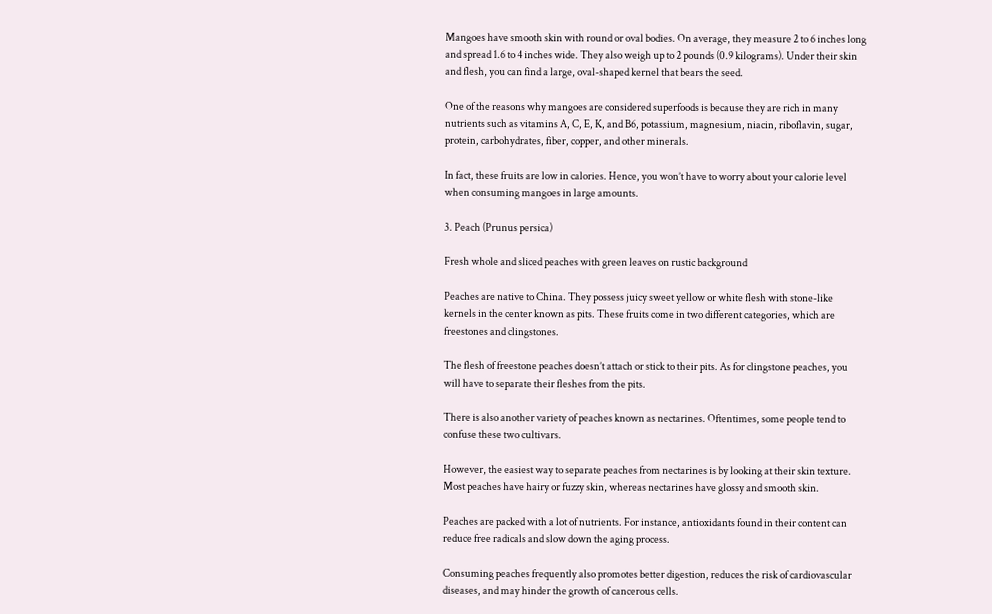Mangoes have smooth skin with round or oval bodies. On average, they measure 2 to 6 inches long and spread 1.6 to 4 inches wide. They also weigh up to 2 pounds (0.9 kilograms). Under their skin and flesh, you can find a large, oval-shaped kernel that bears the seed.

One of the reasons why mangoes are considered superfoods is because they are rich in many nutrients such as vitamins A, C, E, K, and B6, potassium, magnesium, niacin, riboflavin, sugar, protein, carbohydrates, fiber, copper, and other minerals.

In fact, these fruits are low in calories. Hence, you won’t have to worry about your calorie level when consuming mangoes in large amounts.

3. Peach (Prunus persica)

Fresh whole and sliced peaches with green leaves on rustic background

Peaches are native to China. They possess juicy sweet yellow or white flesh with stone-like kernels in the center known as pits. These fruits come in two different categories, which are freestones and clingstones.

The flesh of freestone peaches doesn’t attach or stick to their pits. As for clingstone peaches, you will have to separate their fleshes from the pits.

There is also another variety of peaches known as nectarines. Oftentimes, some people tend to confuse these two cultivars.

However, the easiest way to separate peaches from nectarines is by looking at their skin texture. Most peaches have hairy or fuzzy skin, whereas nectarines have glossy and smooth skin.

Peaches are packed with a lot of nutrients. For instance, antioxidants found in their content can reduce free radicals and slow down the aging process.

Consuming peaches frequently also promotes better digestion, reduces the risk of cardiovascular diseases, and may hinder the growth of cancerous cells.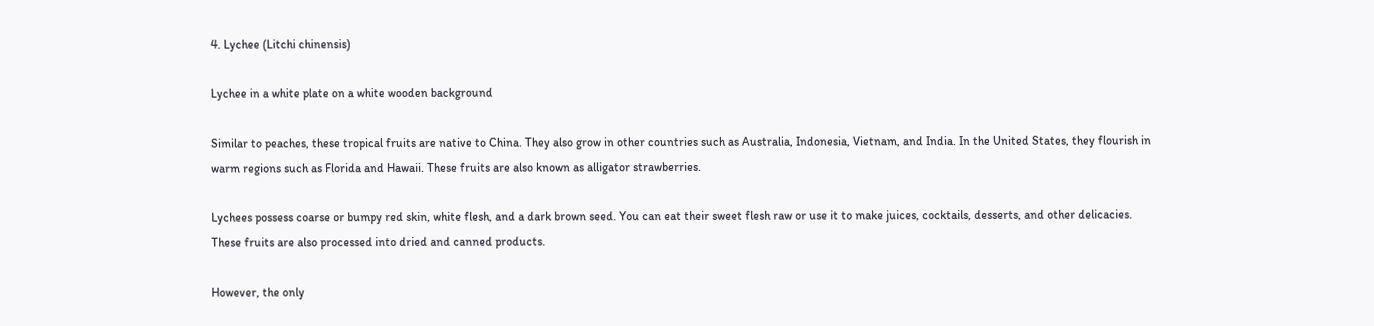4. Lychee (Litchi chinensis)

Lychee in a white plate on a white wooden background

Similar to peaches, these tropical fruits are native to China. They also grow in other countries such as Australia, Indonesia, Vietnam, and India. In the United States, they flourish in warm regions such as Florida and Hawaii. These fruits are also known as alligator strawberries.

Lychees possess coarse or bumpy red skin, white flesh, and a dark brown seed. You can eat their sweet flesh raw or use it to make juices, cocktails, desserts, and other delicacies. These fruits are also processed into dried and canned products.

However, the only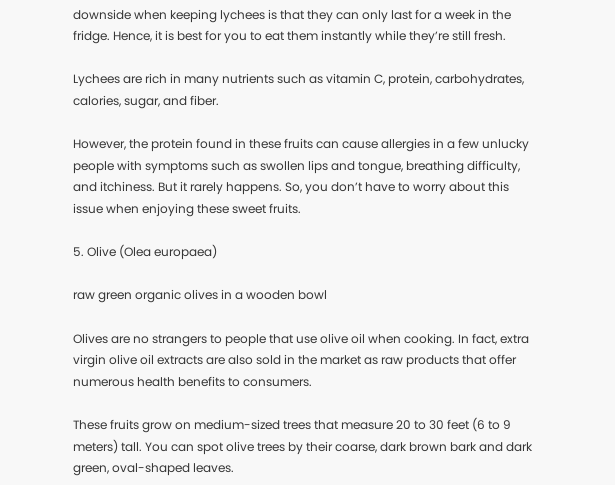downside when keeping lychees is that they can only last for a week in the fridge. Hence, it is best for you to eat them instantly while they’re still fresh.

Lychees are rich in many nutrients such as vitamin C, protein, carbohydrates, calories, sugar, and fiber.

However, the protein found in these fruits can cause allergies in a few unlucky people with symptoms such as swollen lips and tongue, breathing difficulty, and itchiness. But it rarely happens. So, you don’t have to worry about this issue when enjoying these sweet fruits.

5. Olive (Olea europaea)

raw green organic olives in a wooden bowl

Olives are no strangers to people that use olive oil when cooking. In fact, extra virgin olive oil extracts are also sold in the market as raw products that offer numerous health benefits to consumers.

These fruits grow on medium-sized trees that measure 20 to 30 feet (6 to 9 meters) tall. You can spot olive trees by their coarse, dark brown bark and dark green, oval-shaped leaves.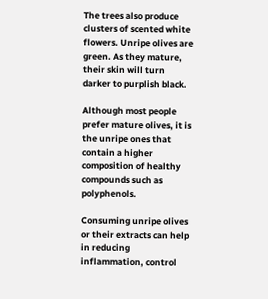The trees also produce clusters of scented white flowers. Unripe olives are green. As they mature, their skin will turn darker to purplish black.

Although most people prefer mature olives, it is the unripe ones that contain a higher composition of healthy compounds such as polyphenols.

Consuming unripe olives or their extracts can help in reducing inflammation, control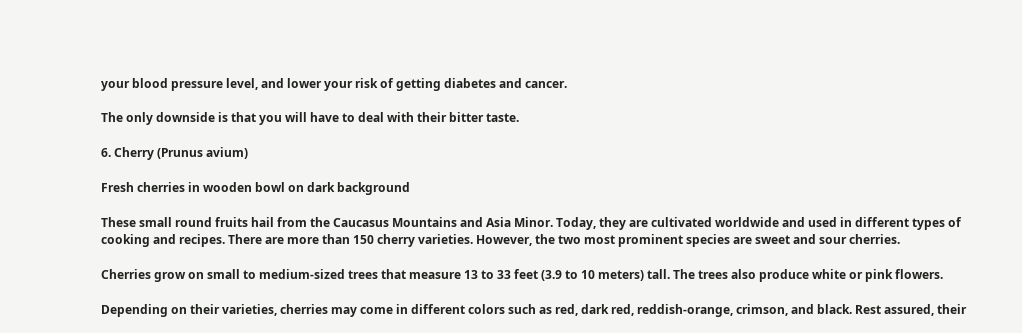your blood pressure level, and lower your risk of getting diabetes and cancer.

The only downside is that you will have to deal with their bitter taste.

6. Cherry (Prunus avium)

Fresh cherries in wooden bowl on dark background

These small round fruits hail from the Caucasus Mountains and Asia Minor. Today, they are cultivated worldwide and used in different types of cooking and recipes. There are more than 150 cherry varieties. However, the two most prominent species are sweet and sour cherries.

Cherries grow on small to medium-sized trees that measure 13 to 33 feet (3.9 to 10 meters) tall. The trees also produce white or pink flowers.

Depending on their varieties, cherries may come in different colors such as red, dark red, reddish-orange, crimson, and black. Rest assured, their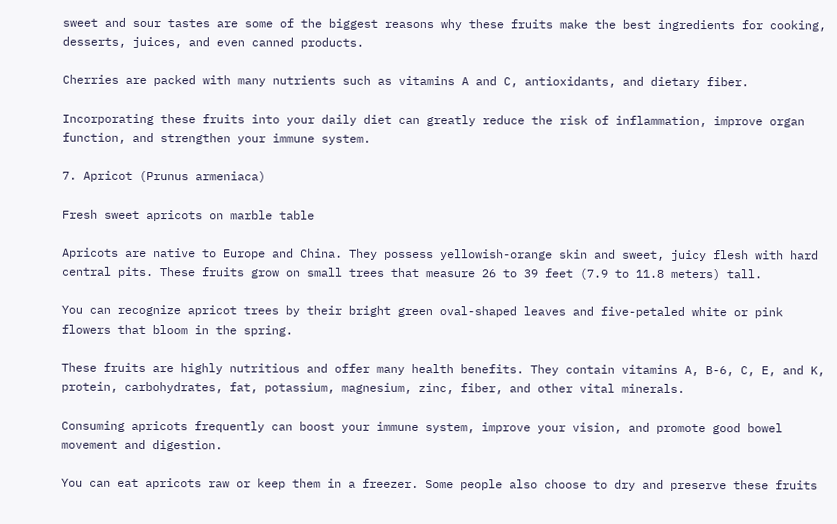sweet and sour tastes are some of the biggest reasons why these fruits make the best ingredients for cooking, desserts, juices, and even canned products.

Cherries are packed with many nutrients such as vitamins A and C, antioxidants, and dietary fiber.

Incorporating these fruits into your daily diet can greatly reduce the risk of inflammation, improve organ function, and strengthen your immune system.

7. Apricot (Prunus armeniaca)

Fresh sweet apricots on marble table

Apricots are native to Europe and China. They possess yellowish-orange skin and sweet, juicy flesh with hard central pits. These fruits grow on small trees that measure 26 to 39 feet (7.9 to 11.8 meters) tall.

You can recognize apricot trees by their bright green oval-shaped leaves and five-petaled white or pink flowers that bloom in the spring.

These fruits are highly nutritious and offer many health benefits. They contain vitamins A, B-6, C, E, and K, protein, carbohydrates, fat, potassium, magnesium, zinc, fiber, and other vital minerals.

Consuming apricots frequently can boost your immune system, improve your vision, and promote good bowel movement and digestion.

You can eat apricots raw or keep them in a freezer. Some people also choose to dry and preserve these fruits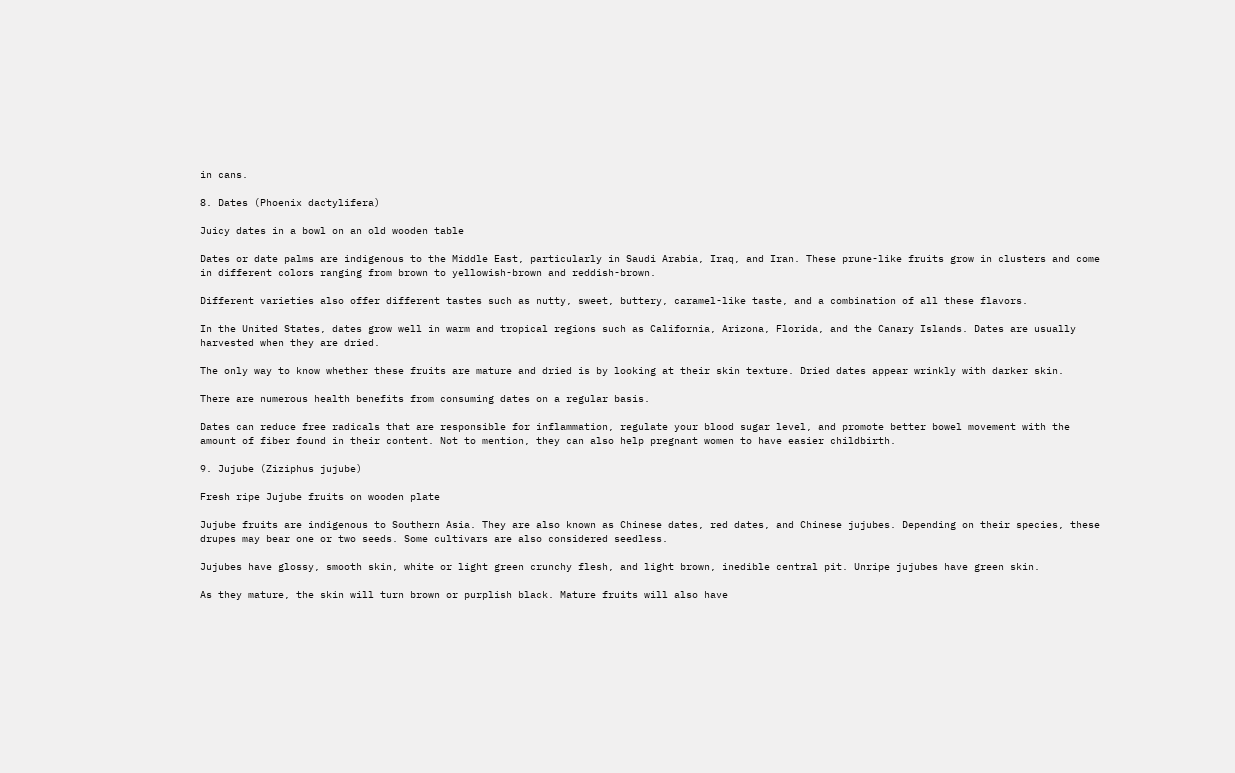in cans.

8. Dates (Phoenix dactylifera)

Juicy dates in a bowl on an old wooden table

Dates or date palms are indigenous to the Middle East, particularly in Saudi Arabia, Iraq, and Iran. These prune-like fruits grow in clusters and come in different colors ranging from brown to yellowish-brown and reddish-brown.

Different varieties also offer different tastes such as nutty, sweet, buttery, caramel-like taste, and a combination of all these flavors.

In the United States, dates grow well in warm and tropical regions such as California, Arizona, Florida, and the Canary Islands. Dates are usually harvested when they are dried.

The only way to know whether these fruits are mature and dried is by looking at their skin texture. Dried dates appear wrinkly with darker skin.

There are numerous health benefits from consuming dates on a regular basis.

Dates can reduce free radicals that are responsible for inflammation, regulate your blood sugar level, and promote better bowel movement with the amount of fiber found in their content. Not to mention, they can also help pregnant women to have easier childbirth.

9. Jujube (Ziziphus jujube)

Fresh ripe Jujube fruits on wooden plate

Jujube fruits are indigenous to Southern Asia. They are also known as Chinese dates, red dates, and Chinese jujubes. Depending on their species, these drupes may bear one or two seeds. Some cultivars are also considered seedless.

Jujubes have glossy, smooth skin, white or light green crunchy flesh, and light brown, inedible central pit. Unripe jujubes have green skin.

As they mature, the skin will turn brown or purplish black. Mature fruits will also have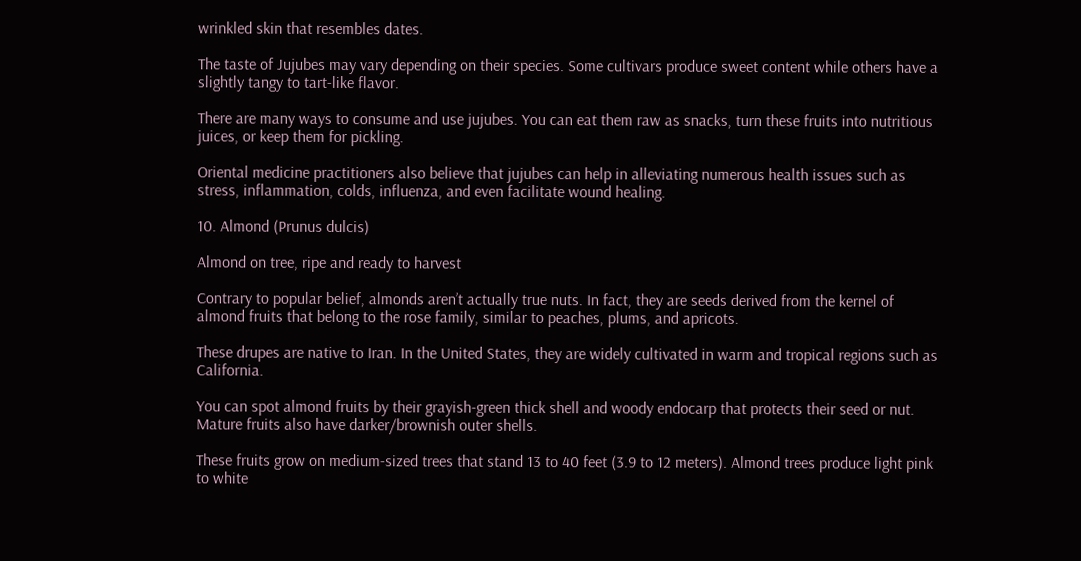wrinkled skin that resembles dates.

The taste of Jujubes may vary depending on their species. Some cultivars produce sweet content while others have a slightly tangy to tart-like flavor.

There are many ways to consume and use jujubes. You can eat them raw as snacks, turn these fruits into nutritious juices, or keep them for pickling.

Oriental medicine practitioners also believe that jujubes can help in alleviating numerous health issues such as stress, inflammation, colds, influenza, and even facilitate wound healing.

10. Almond (Prunus dulcis)

Almond on tree, ripe and ready to harvest

Contrary to popular belief, almonds aren’t actually true nuts. In fact, they are seeds derived from the kernel of almond fruits that belong to the rose family, similar to peaches, plums, and apricots.

These drupes are native to Iran. In the United States, they are widely cultivated in warm and tropical regions such as California.

You can spot almond fruits by their grayish-green thick shell and woody endocarp that protects their seed or nut. Mature fruits also have darker/brownish outer shells.

These fruits grow on medium-sized trees that stand 13 to 40 feet (3.9 to 12 meters). Almond trees produce light pink to white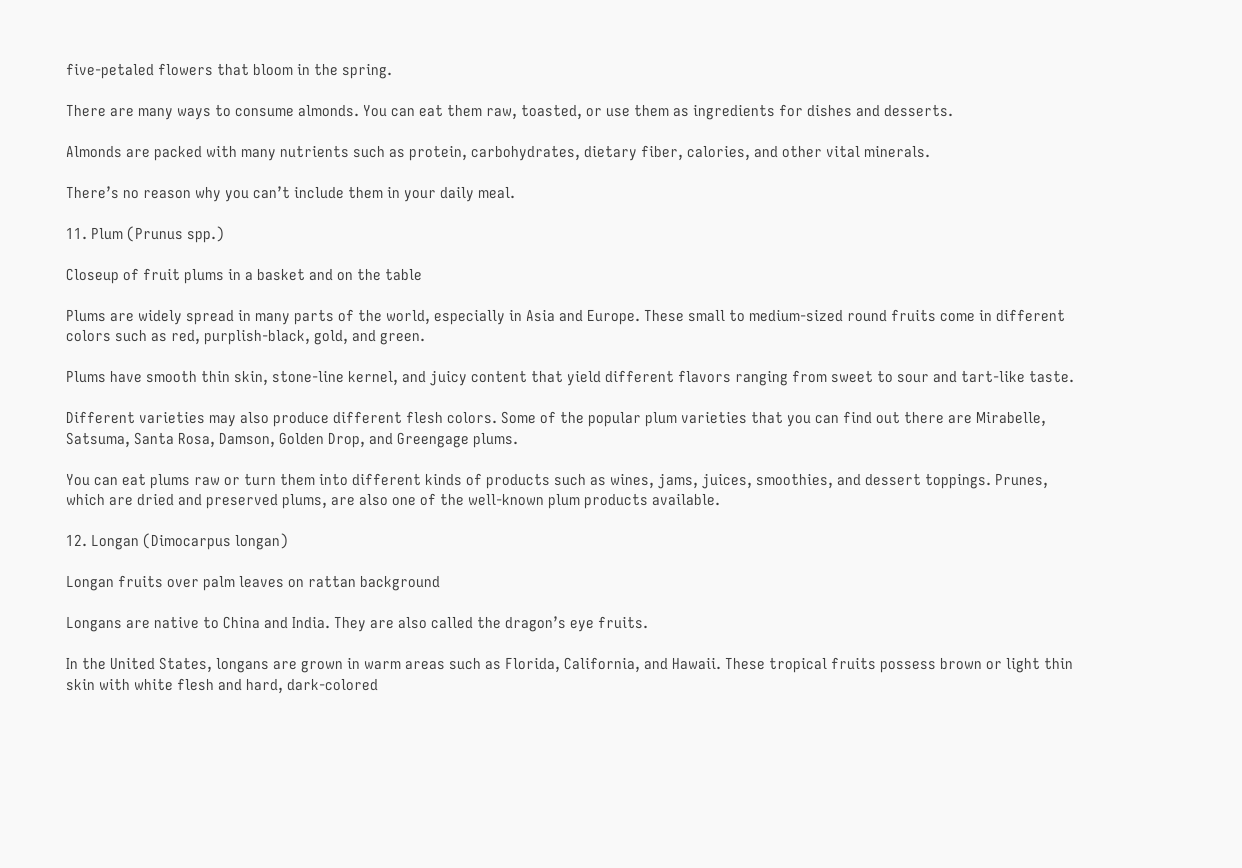five-petaled flowers that bloom in the spring.

There are many ways to consume almonds. You can eat them raw, toasted, or use them as ingredients for dishes and desserts.

Almonds are packed with many nutrients such as protein, carbohydrates, dietary fiber, calories, and other vital minerals.

There’s no reason why you can’t include them in your daily meal.

11. Plum (Prunus spp.)

Closeup of fruit plums in a basket and on the table

Plums are widely spread in many parts of the world, especially in Asia and Europe. These small to medium-sized round fruits come in different colors such as red, purplish-black, gold, and green.

Plums have smooth thin skin, stone-line kernel, and juicy content that yield different flavors ranging from sweet to sour and tart-like taste.

Different varieties may also produce different flesh colors. Some of the popular plum varieties that you can find out there are Mirabelle, Satsuma, Santa Rosa, Damson, Golden Drop, and Greengage plums.

You can eat plums raw or turn them into different kinds of products such as wines, jams, juices, smoothies, and dessert toppings. Prunes, which are dried and preserved plums, are also one of the well-known plum products available.

12. Longan (Dimocarpus longan)

Longan fruits over palm leaves on rattan background

Longans are native to China and India. They are also called the dragon’s eye fruits.

In the United States, longans are grown in warm areas such as Florida, California, and Hawaii. These tropical fruits possess brown or light thin skin with white flesh and hard, dark-colored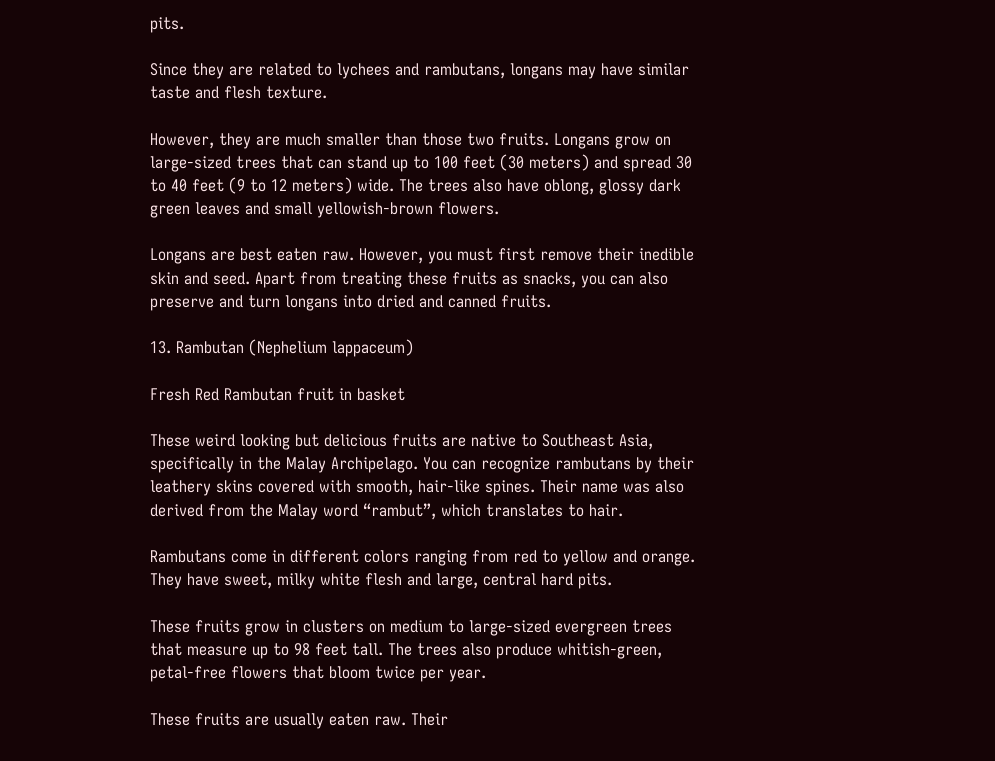pits.

Since they are related to lychees and rambutans, longans may have similar taste and flesh texture.

However, they are much smaller than those two fruits. Longans grow on large-sized trees that can stand up to 100 feet (30 meters) and spread 30 to 40 feet (9 to 12 meters) wide. The trees also have oblong, glossy dark green leaves and small yellowish-brown flowers.

Longans are best eaten raw. However, you must first remove their inedible skin and seed. Apart from treating these fruits as snacks, you can also preserve and turn longans into dried and canned fruits.

13. Rambutan (Nephelium lappaceum)

Fresh Red Rambutan fruit in basket

These weird looking but delicious fruits are native to Southeast Asia, specifically in the Malay Archipelago. You can recognize rambutans by their leathery skins covered with smooth, hair-like spines. Their name was also derived from the Malay word “rambut”, which translates to hair.

Rambutans come in different colors ranging from red to yellow and orange. They have sweet, milky white flesh and large, central hard pits.

These fruits grow in clusters on medium to large-sized evergreen trees that measure up to 98 feet tall. The trees also produce whitish-green, petal-free flowers that bloom twice per year.

These fruits are usually eaten raw. Their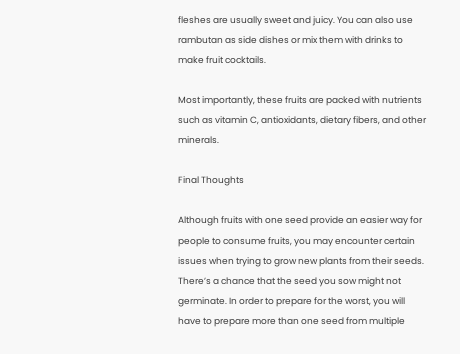fleshes are usually sweet and juicy. You can also use rambutan as side dishes or mix them with drinks to make fruit cocktails.

Most importantly, these fruits are packed with nutrients such as vitamin C, antioxidants, dietary fibers, and other minerals.

Final Thoughts

Although fruits with one seed provide an easier way for people to consume fruits, you may encounter certain issues when trying to grow new plants from their seeds. There’s a chance that the seed you sow might not germinate. In order to prepare for the worst, you will have to prepare more than one seed from multiple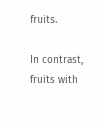fruits.

In contrast, fruits with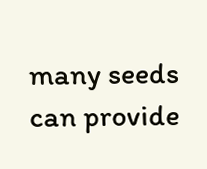many seeds can provide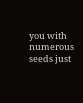you with numerous seeds just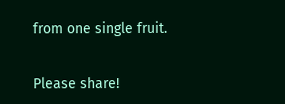from one single fruit.


Please share!